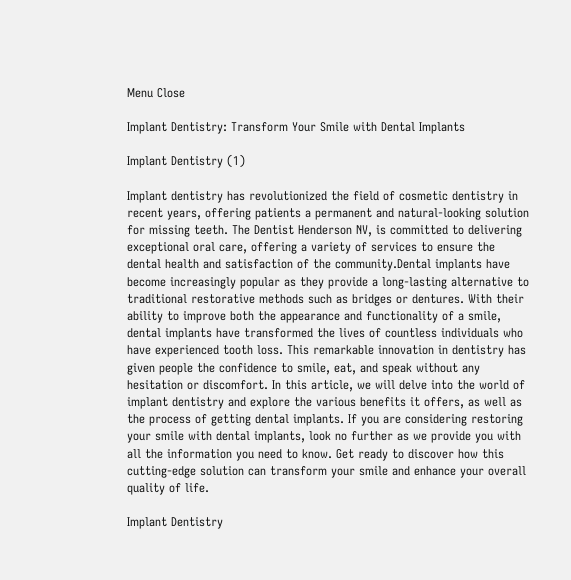Menu Close

Implant Dentistry: Transform Your Smile with Dental Implants

Implant Dentistry (1)

Implant dentistry has revolutionized the field of cosmetic dentistry in recent years, offering patients a permanent and natural-looking solution for missing teeth. The Dentist Henderson NV, is committed to delivering exceptional oral care, offering a variety of services to ensure the dental health and satisfaction of the community.Dental implants have become increasingly popular as they provide a long-lasting alternative to traditional restorative methods such as bridges or dentures. With their ability to improve both the appearance and functionality of a smile, dental implants have transformed the lives of countless individuals who have experienced tooth loss. This remarkable innovation in dentistry has given people the confidence to smile, eat, and speak without any hesitation or discomfort. In this article, we will delve into the world of implant dentistry and explore the various benefits it offers, as well as the process of getting dental implants. If you are considering restoring your smile with dental implants, look no further as we provide you with all the information you need to know. Get ready to discover how this cutting-edge solution can transform your smile and enhance your overall quality of life.

Implant Dentistry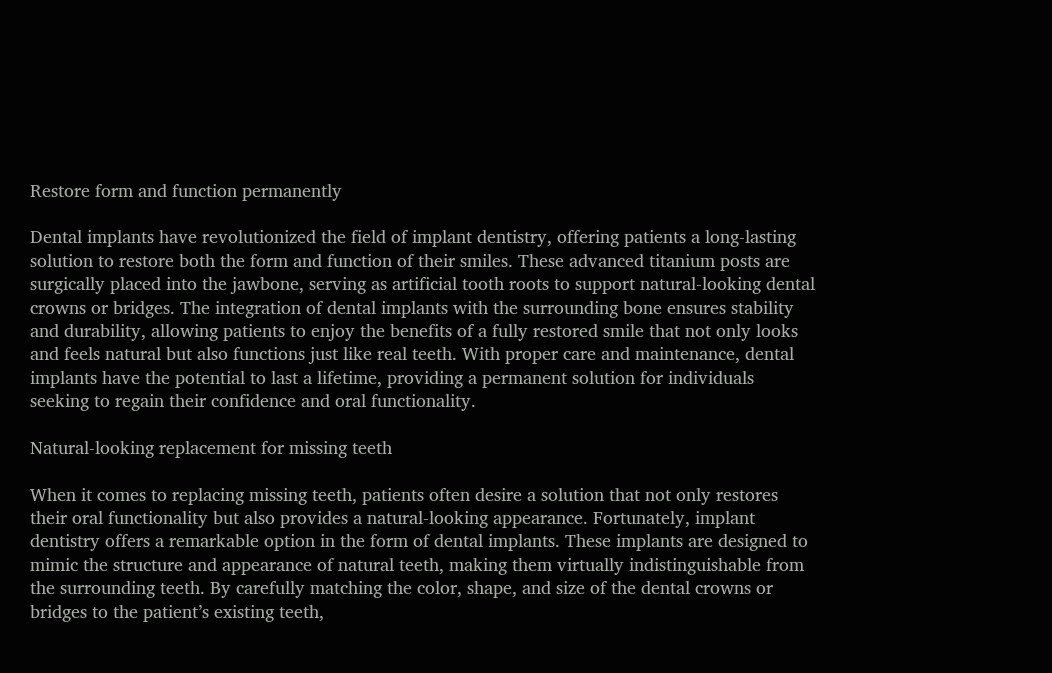Restore form and function permanently

Dental implants have revolutionized the field of implant dentistry, offering patients a long-lasting solution to restore both the form and function of their smiles. These advanced titanium posts are surgically placed into the jawbone, serving as artificial tooth roots to support natural-looking dental crowns or bridges. The integration of dental implants with the surrounding bone ensures stability and durability, allowing patients to enjoy the benefits of a fully restored smile that not only looks and feels natural but also functions just like real teeth. With proper care and maintenance, dental implants have the potential to last a lifetime, providing a permanent solution for individuals seeking to regain their confidence and oral functionality.

Natural-looking replacement for missing teeth

When it comes to replacing missing teeth, patients often desire a solution that not only restores their oral functionality but also provides a natural-looking appearance. Fortunately, implant dentistry offers a remarkable option in the form of dental implants. These implants are designed to mimic the structure and appearance of natural teeth, making them virtually indistinguishable from the surrounding teeth. By carefully matching the color, shape, and size of the dental crowns or bridges to the patient’s existing teeth,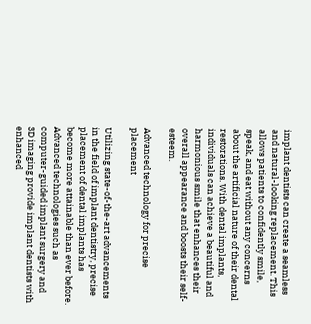implant dentists can create a seamless and natural-looking replacement. This allows patients to confidently smile, speak, and eat without any concerns about the artificial nature of their dental restorations. With dental implants, individuals can achieve a beautiful and harmonious smile that enhances their overall appearance and boosts their self-esteem.

Advanced technology for precise placement

Utilizing state-of-the-art advancements in the field of implant dentistry, precise placement of dental implants has become more attainable than ever before. Advanced technologies such as computer-guided implant surgery and 3D imaging provide implant dentists with enhanced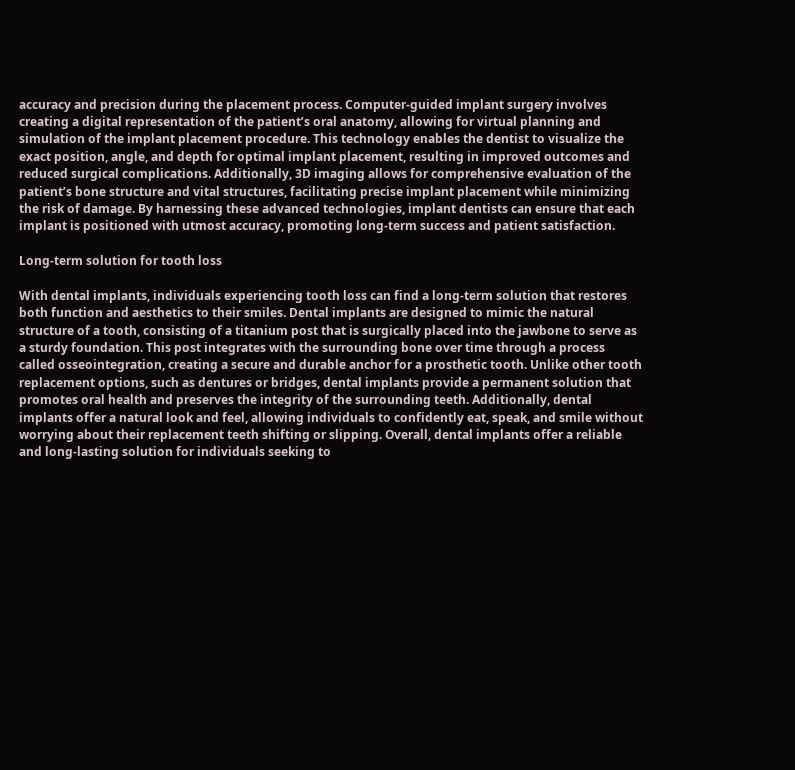accuracy and precision during the placement process. Computer-guided implant surgery involves creating a digital representation of the patient’s oral anatomy, allowing for virtual planning and simulation of the implant placement procedure. This technology enables the dentist to visualize the exact position, angle, and depth for optimal implant placement, resulting in improved outcomes and reduced surgical complications. Additionally, 3D imaging allows for comprehensive evaluation of the patient’s bone structure and vital structures, facilitating precise implant placement while minimizing the risk of damage. By harnessing these advanced technologies, implant dentists can ensure that each implant is positioned with utmost accuracy, promoting long-term success and patient satisfaction.

Long-term solution for tooth loss

With dental implants, individuals experiencing tooth loss can find a long-term solution that restores both function and aesthetics to their smiles. Dental implants are designed to mimic the natural structure of a tooth, consisting of a titanium post that is surgically placed into the jawbone to serve as a sturdy foundation. This post integrates with the surrounding bone over time through a process called osseointegration, creating a secure and durable anchor for a prosthetic tooth. Unlike other tooth replacement options, such as dentures or bridges, dental implants provide a permanent solution that promotes oral health and preserves the integrity of the surrounding teeth. Additionally, dental implants offer a natural look and feel, allowing individuals to confidently eat, speak, and smile without worrying about their replacement teeth shifting or slipping. Overall, dental implants offer a reliable and long-lasting solution for individuals seeking to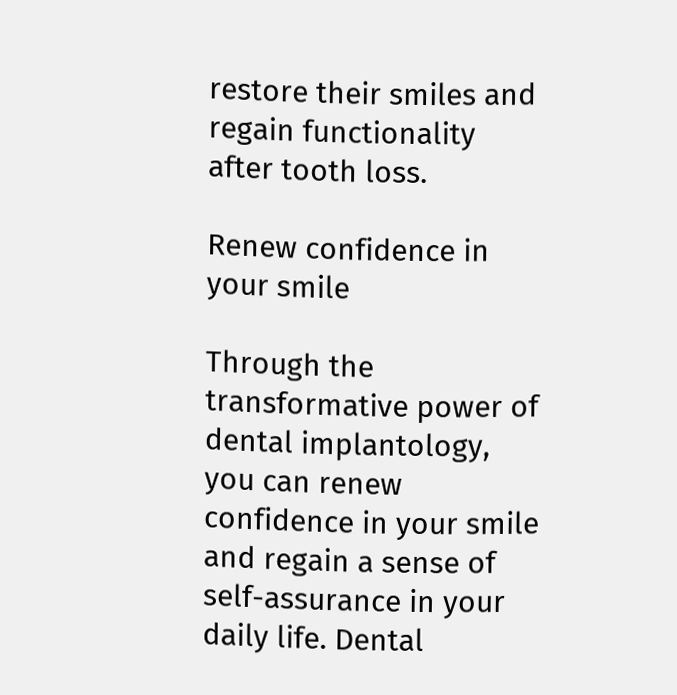restore their smiles and regain functionality after tooth loss.

Renew confidence in your smile

Through the transformative power of dental implantology, you can renew confidence in your smile and regain a sense of self-assurance in your daily life. Dental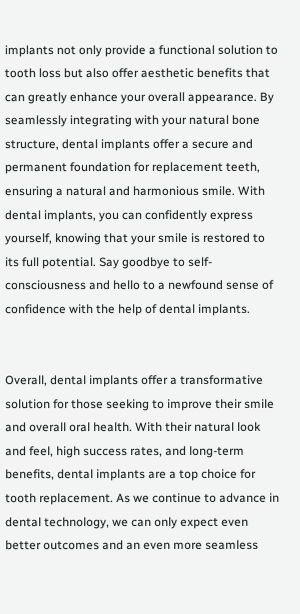implants not only provide a functional solution to tooth loss but also offer aesthetic benefits that can greatly enhance your overall appearance. By seamlessly integrating with your natural bone structure, dental implants offer a secure and permanent foundation for replacement teeth, ensuring a natural and harmonious smile. With dental implants, you can confidently express yourself, knowing that your smile is restored to its full potential. Say goodbye to self-consciousness and hello to a newfound sense of confidence with the help of dental implants.


Overall, dental implants offer a transformative solution for those seeking to improve their smile and overall oral health. With their natural look and feel, high success rates, and long-term benefits, dental implants are a top choice for tooth replacement. As we continue to advance in dental technology, we can only expect even better outcomes and an even more seamless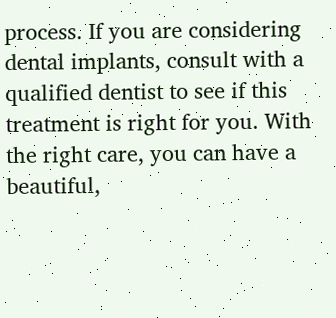process. If you are considering dental implants, consult with a qualified dentist to see if this treatment is right for you. With the right care, you can have a beautiful,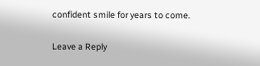confident smile for years to come.

Leave a Reply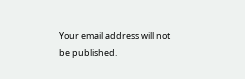Your email address will not be published.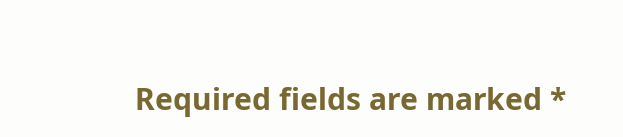Required fields are marked *